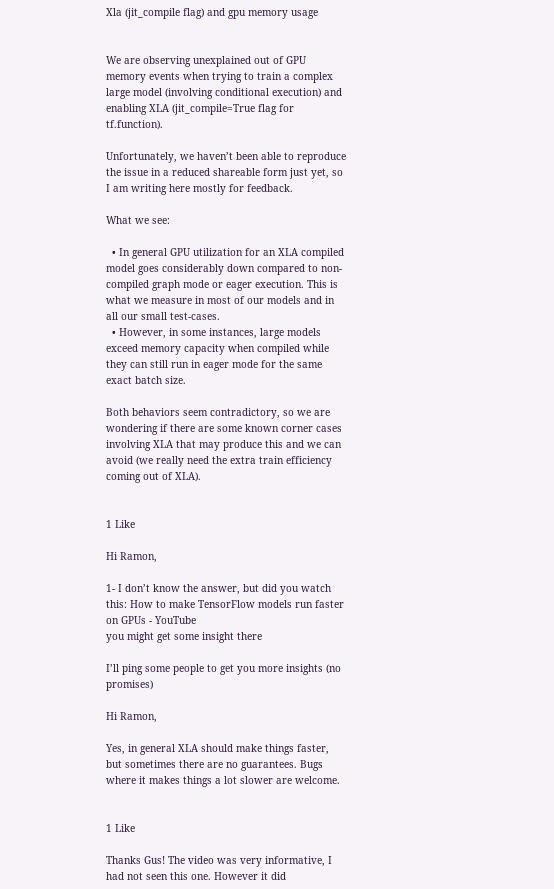Xla (jit_compile flag) and gpu memory usage


We are observing unexplained out of GPU memory events when trying to train a complex large model (involving conditional execution) and enabling XLA (jit_compile=True flag for tf.function).

Unfortunately, we haven’t been able to reproduce the issue in a reduced shareable form just yet, so I am writing here mostly for feedback.

What we see:

  • In general GPU utilization for an XLA compiled model goes considerably down compared to non-compiled graph mode or eager execution. This is what we measure in most of our models and in all our small test-cases.
  • However, in some instances, large models exceed memory capacity when compiled while they can still run in eager mode for the same exact batch size.

Both behaviors seem contradictory, so we are wondering if there are some known corner cases involving XLA that may produce this and we can avoid (we really need the extra train efficiency coming out of XLA).


1 Like

Hi Ramon,

1- I don’t know the answer, but did you watch this: How to make TensorFlow models run faster on GPUs - YouTube
you might get some insight there

I’ll ping some people to get you more insights (no promises)

Hi Ramon,

Yes, in general XLA should make things faster, but sometimes there are no guarantees. Bugs where it makes things a lot slower are welcome.


1 Like

Thanks Gus! The video was very informative, I had not seen this one. However it did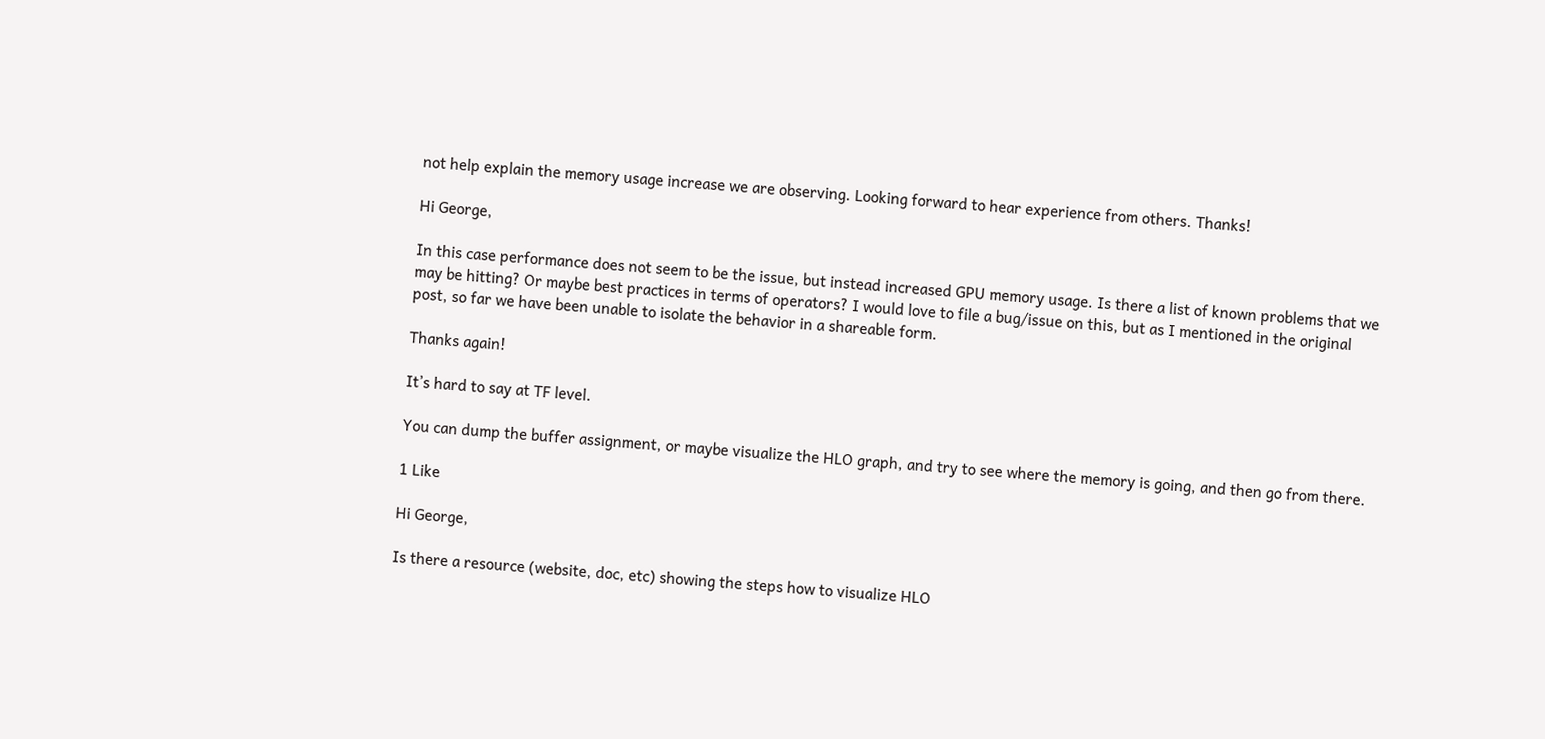not help explain the memory usage increase we are observing. Looking forward to hear experience from others. Thanks!

Hi George,

In this case performance does not seem to be the issue, but instead increased GPU memory usage. Is there a list of known problems that we may be hitting? Or maybe best practices in terms of operators? I would love to file a bug/issue on this, but as I mentioned in the original post, so far we have been unable to isolate the behavior in a shareable form.

Thanks again!

It’s hard to say at TF level.

You can dump the buffer assignment, or maybe visualize the HLO graph, and try to see where the memory is going, and then go from there.

1 Like

Hi George,

Is there a resource (website, doc, etc) showing the steps how to visualize HLO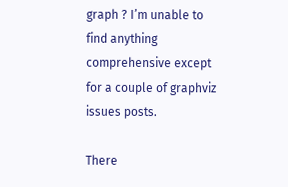graph ? I’m unable to find anything comprehensive except for a couple of graphviz issues posts.

There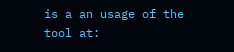is a an usage of the tool at: